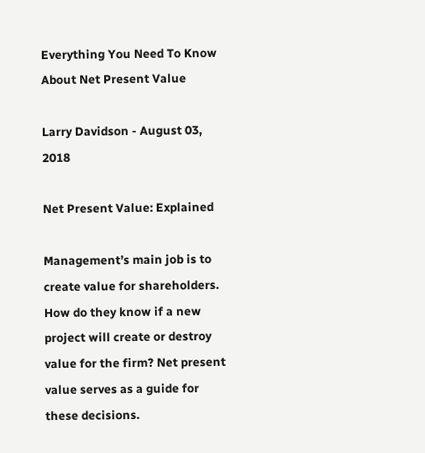Everything You Need To Know About Net Present Value

Larry Davidson - August 03, 2018

Net Present Value: Explained

Management’s main job is to create value for shareholders. How do they know if a new project will create or destroy value for the firm? Net present value serves as a guide for these decisions.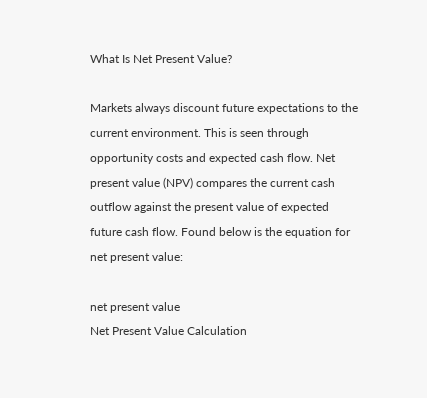What Is Net Present Value?

Markets always discount future expectations to the current environment. This is seen through opportunity costs and expected cash flow. Net present value (NPV) compares the current cash outflow against the present value of expected future cash flow. Found below is the equation for net present value:

net present value
Net Present Value Calculation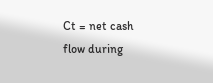Ct = net cash flow during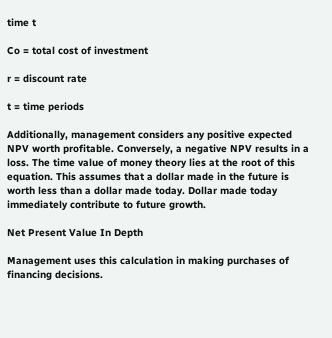time t

Co = total cost of investment

r = discount rate

t = time periods

Additionally, management considers any positive expected NPV worth profitable. Conversely, a negative NPV results in a loss. The time value of money theory lies at the root of this equation. This assumes that a dollar made in the future is worth less than a dollar made today. Dollar made today immediately contribute to future growth.

Net Present Value In Depth

Management uses this calculation in making purchases of financing decisions.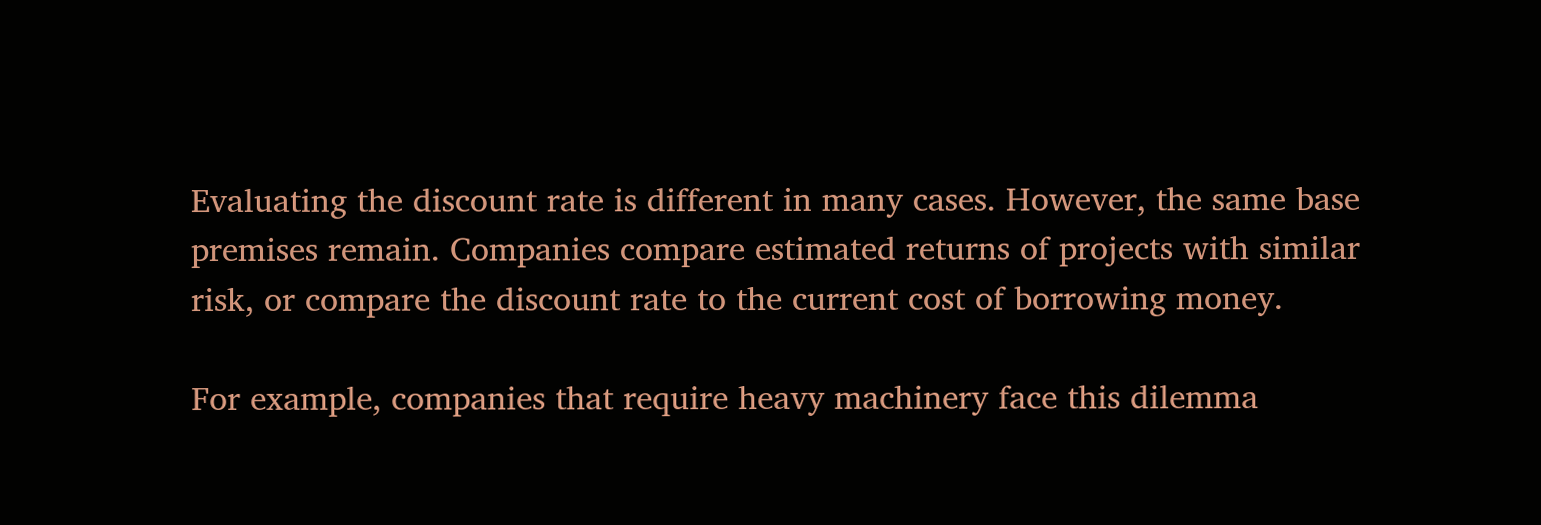Evaluating the discount rate is different in many cases. However, the same base premises remain. Companies compare estimated returns of projects with similar risk, or compare the discount rate to the current cost of borrowing money.

For example, companies that require heavy machinery face this dilemma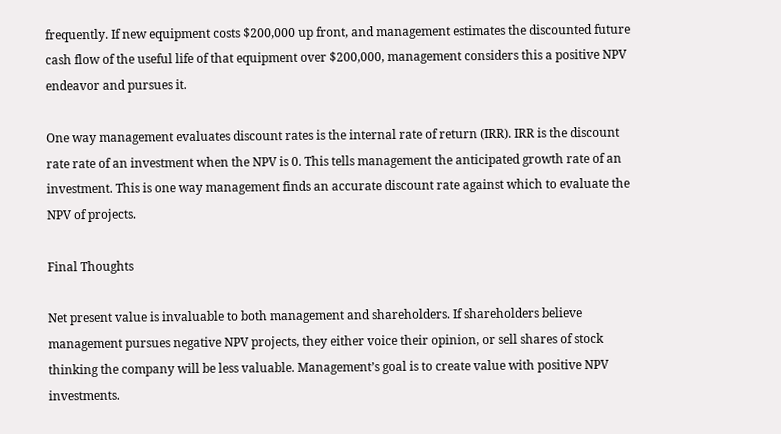frequently. If new equipment costs $200,000 up front, and management estimates the discounted future cash flow of the useful life of that equipment over $200,000, management considers this a positive NPV endeavor and pursues it.

One way management evaluates discount rates is the internal rate of return (IRR). IRR is the discount rate rate of an investment when the NPV is 0. This tells management the anticipated growth rate of an investment. This is one way management finds an accurate discount rate against which to evaluate the NPV of projects.

Final Thoughts

Net present value is invaluable to both management and shareholders. If shareholders believe management pursues negative NPV projects, they either voice their opinion, or sell shares of stock thinking the company will be less valuable. Management’s goal is to create value with positive NPV investments.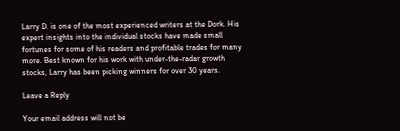Larry D. is one of the most experienced writers at the Dork. His expert insights into the individual stocks have made small fortunes for some of his readers and profitable trades for many more. Best known for his work with under-the-radar growth stocks, Larry has been picking winners for over 30 years.

Leave a Reply

Your email address will not be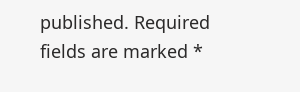published. Required fields are marked *